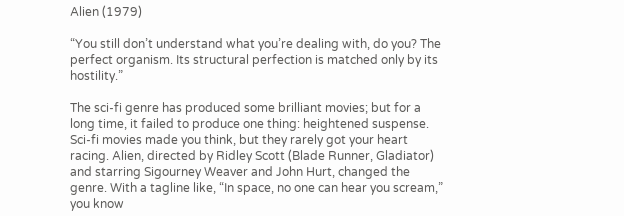Alien (1979)

“You still don’t understand what you’re dealing with, do you? The perfect organism. Its structural perfection is matched only by its hostility.”

The sci-fi genre has produced some brilliant movies; but for a long time, it failed to produce one thing: heightened suspense. Sci-fi movies made you think, but they rarely got your heart racing. Alien, directed by Ridley Scott (Blade Runner, Gladiator) and starring Sigourney Weaver and John Hurt, changed the genre. With a tagline like, “In space, no one can hear you scream,” you know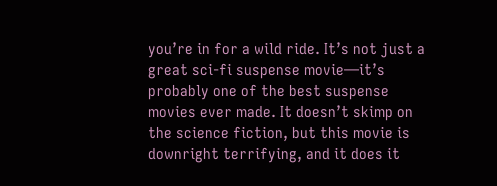you’re in for a wild ride. It’s not just a great sci-fi suspense movie—it’s probably one of the best suspense movies ever made. It doesn’t skimp on the science fiction, but this movie is downright terrifying, and it does it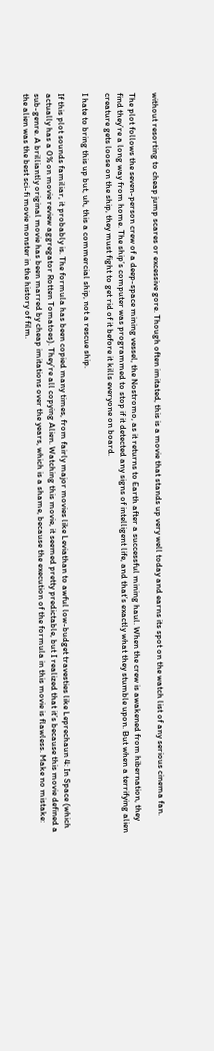without resorting to cheap jump scares or excessive gore. Though often imitated, this is a movie that stands up very well today and earns its spot on the watch list of any serious cinema fan.

The plot follows the seven-person crew of a deep-space mining vessel, the Nostromo, as it returns to Earth after a successful mining haul. When the crew is awakened from hibernation, they find they’re a long way from home. The ship’s computer was programmed to stop if it detected any signs of intelligent life, and that’s exactly what they stumble upon. But when a terrifying alien creature gets loose on the ship, they must fight to get rid of it before it kills everyone on board.

I hate to bring this up but, uh, this a commercial ship, not a rescue ship.

If this plot sounds familiar, it probably is. The formula has been copied many times, from fairly major movies like Leviathan to awful low-budget travesties like Leprechaun 4: In Space (which actually has a 0% on movie review aggregator Rotten Tomatoes). They’re all copying Alien. Watching this movie, it seemed pretty predictable, but I realized that it’s because this movie defined a sub-genre. A brilliantly original movie has been marred by cheap imitations over the years, which is a shame, because the execution of the formula in this movie is flawless. Make no mistake: the alien was the best sci-fi movie monster in the history of film.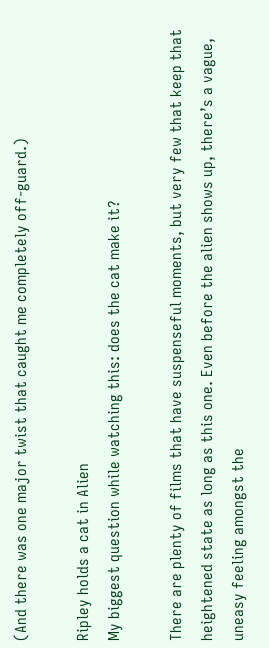(And there was one major twist that caught me completely off-guard.)

Ripley holds a cat in Alien
My biggest question while watching this: does the cat make it?

There are plenty of films that have suspenseful moments, but very few that keep that heightened state as long as this one. Even before the alien shows up, there’s a vague, uneasy feeling amongst the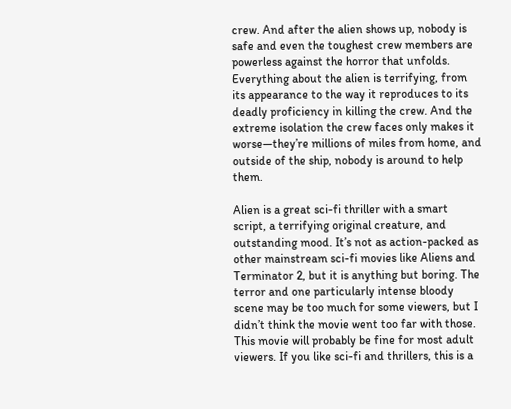crew. And after the alien shows up, nobody is safe and even the toughest crew members are powerless against the horror that unfolds. Everything about the alien is terrifying, from its appearance to the way it reproduces to its deadly proficiency in killing the crew. And the extreme isolation the crew faces only makes it worse—they’re millions of miles from home, and outside of the ship, nobody is around to help them.

Alien is a great sci-fi thriller with a smart script, a terrifying original creature, and outstanding mood. It’s not as action-packed as other mainstream sci-fi movies like Aliens and Terminator 2, but it is anything but boring. The terror and one particularly intense bloody scene may be too much for some viewers, but I didn’t think the movie went too far with those. This movie will probably be fine for most adult viewers. If you like sci-fi and thrillers, this is a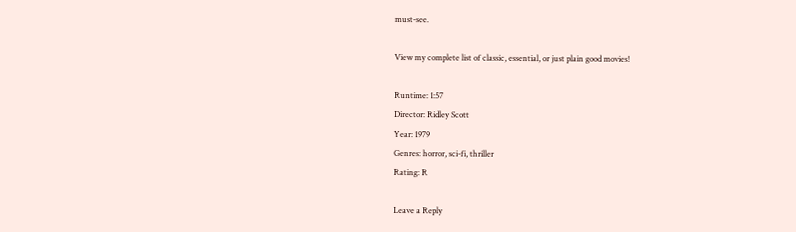must-see.

View my complete list of classic, essential, or just plain good movies!

Runtime: 1:57
Director: Ridley Scott
Year: 1979
Genres: horror, sci-fi, thriller
Rating: R

Leave a Reply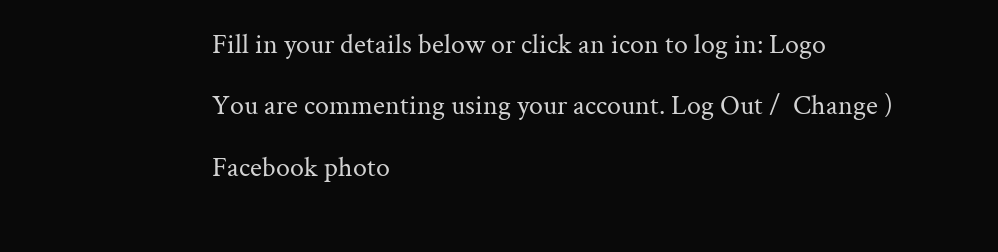Fill in your details below or click an icon to log in: Logo

You are commenting using your account. Log Out /  Change )

Facebook photo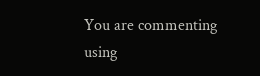You are commenting using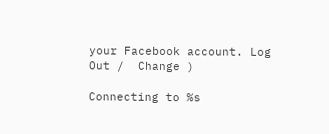your Facebook account. Log Out /  Change )

Connecting to %s